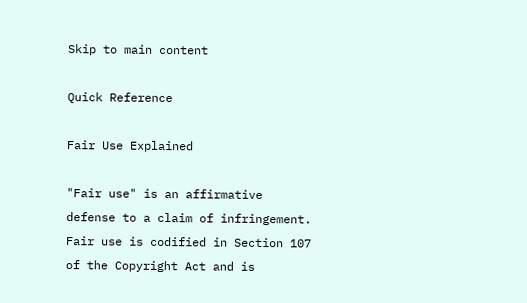Skip to main content

Quick Reference

Fair Use Explained

"Fair use" is an affirmative defense to a claim of infringement. Fair use is codified in Section 107 of the Copyright Act and is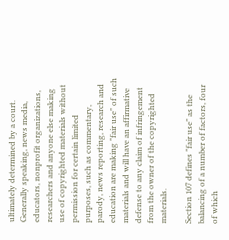ultimately determined by a court. Generally speaking, news media, educators, nonprofit organizations, researchers and anyone else making use of copyrighted materials without permission for certain limited purposes, such as commentary, parody, news reporting, research and education are making "fair use" of such materials and will have an affirmative defense to any claim of infringement from the owner of the copyrighted materials.

Section 107 defines "fair use" as the balancing of a number of factors, four of which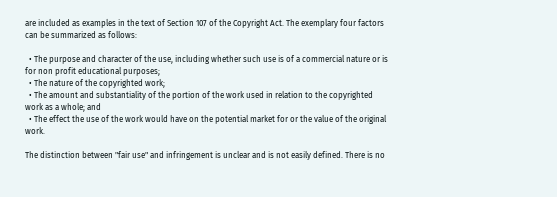are included as examples in the text of Section 107 of the Copyright Act. The exemplary four factors can be summarized as follows:

  • The purpose and character of the use, including whether such use is of a commercial nature or is for non profit educational purposes;
  • The nature of the copyrighted work;
  • The amount and substantiality of the portion of the work used in relation to the copyrighted work as a whole; and
  • The effect the use of the work would have on the potential market for or the value of the original work.

The distinction between "fair use" and infringement is unclear and is not easily defined. There is no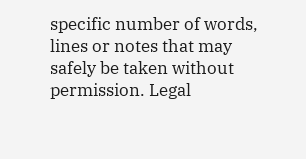specific number of words, lines or notes that may safely be taken without permission. Legal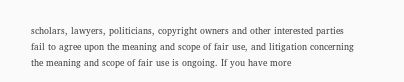scholars, lawyers, politicians, copyright owners and other interested parties fail to agree upon the meaning and scope of fair use, and litigation concerning the meaning and scope of fair use is ongoing. If you have more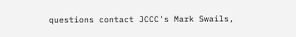questions contact JCCC's Mark Swails,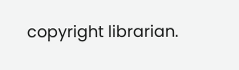copyright librarian.